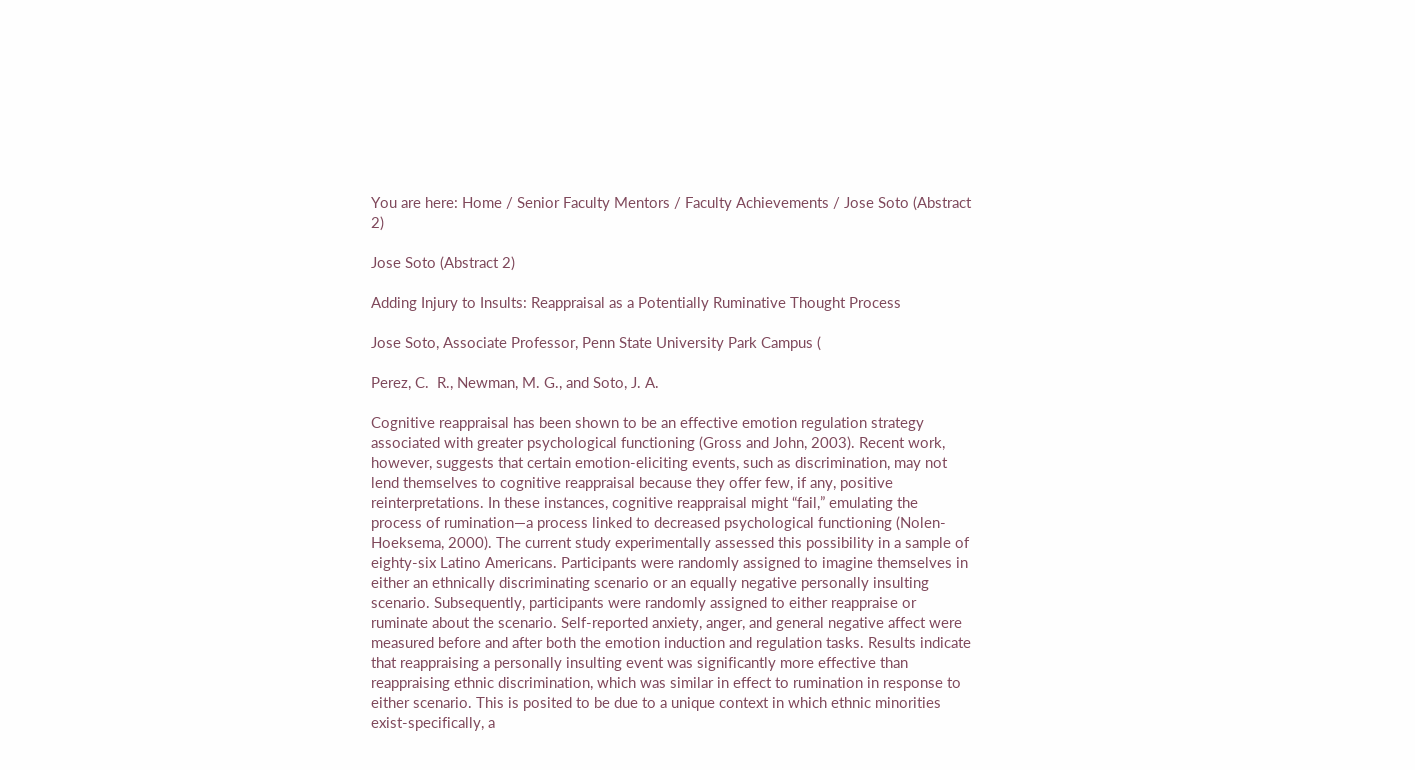You are here: Home / Senior Faculty Mentors / Faculty Achievements / Jose Soto (Abstract 2)

Jose Soto (Abstract 2)

Adding Injury to Insults: Reappraisal as a Potentially Ruminative Thought Process

Jose Soto, Associate Professor, Penn State University Park Campus (

Perez, C.  R., Newman, M. G., and Soto, J. A.

Cognitive reappraisal has been shown to be an effective emotion regulation strategy
associated with greater psychological functioning (Gross and John, 2003). Recent work, however, suggests that certain emotion‐eliciting events, such as discrimination, may not lend themselves to cognitive reappraisal because they offer few, if any, positive reinterpretations. In these instances, cognitive reappraisal might “fail,” emulating the process of rumination—a process linked to decreased psychological functioning (Nolen‐Hoeksema, 2000). The current study experimentally assessed this possibility in a sample of eighty-six Latino Americans. Participants were randomly assigned to imagine themselves in either an ethnically discriminating scenario or an equally negative personally insulting scenario. Subsequently, participants were randomly assigned to either reappraise or ruminate about the scenario. Self‐reported anxiety, anger, and general negative affect were measured before and after both the emotion induction and regulation tasks. Results indicate that reappraising a personally insulting event was significantly more effective than reappraising ethnic discrimination, which was similar in effect to rumination in response to either scenario. This is posited to be due to a unique context in which ethnic minorities exist‐specifically, a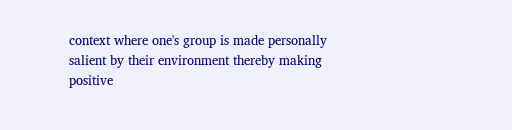context where one's group is made personally salient by their environment thereby making positive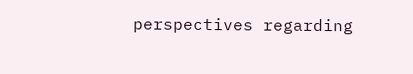perspectives regarding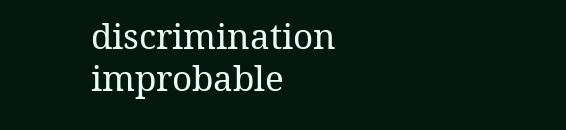discrimination improbable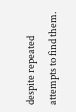despite repeated attempts to find them.